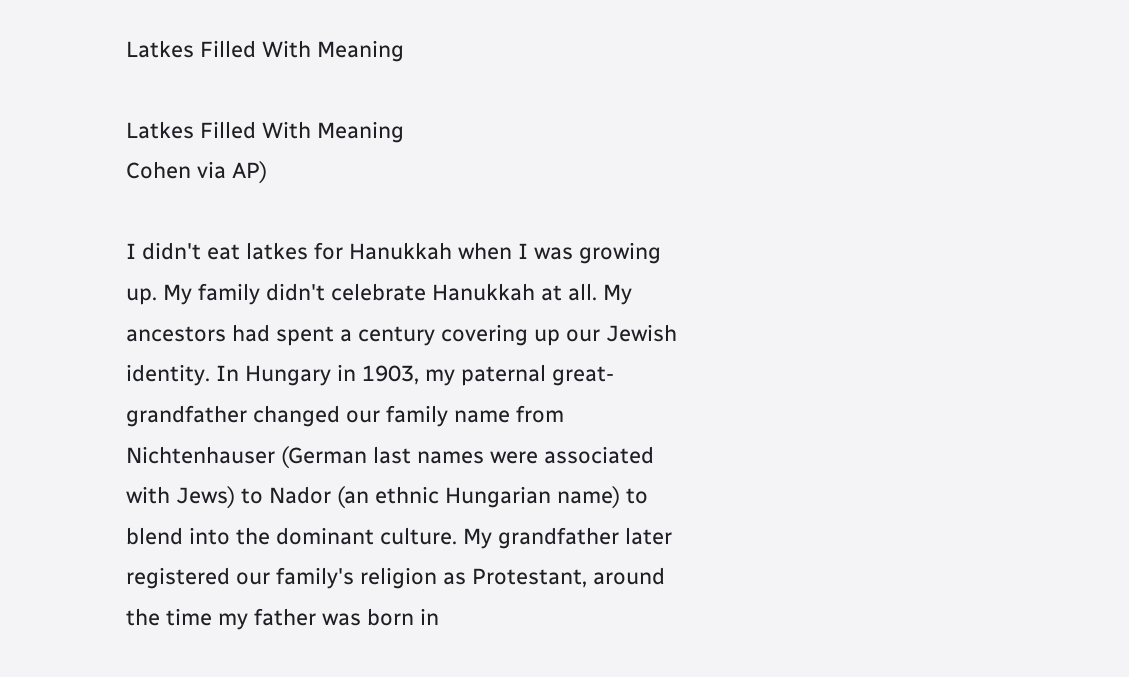Latkes Filled With Meaning

Latkes Filled With Meaning
Cohen via AP)

I didn't eat latkes for Hanukkah when I was growing up. My family didn't celebrate Hanukkah at all. My ancestors had spent a century covering up our Jewish identity. In Hungary in 1903, my paternal great-grandfather changed our family name from Nichtenhauser (German last names were associated with Jews) to Nador (an ethnic Hungarian name) to blend into the dominant culture. My grandfather later registered our family's religion as Protestant, around the time my father was born in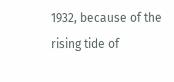1932, because of the rising tide of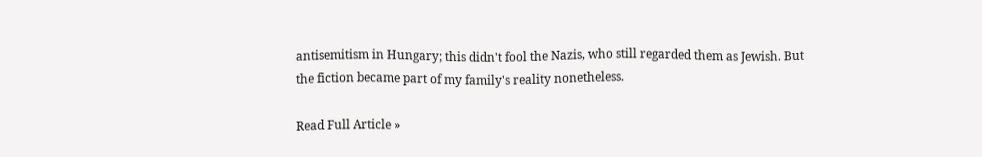antisemitism in Hungary; this didn't fool the Nazis, who still regarded them as Jewish. But the fiction became part of my family's reality nonetheless.

Read Full Article »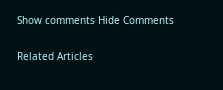Show comments Hide Comments

Related Articles